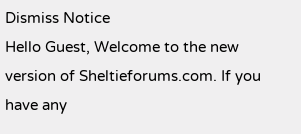Dismiss Notice
Hello Guest, Welcome to the new version of Sheltieforums.com. If you have any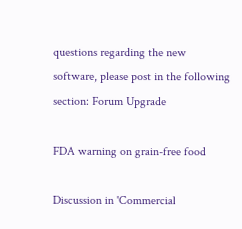questions regarding the new software, please post in the following section: Forum Upgrade

FDA warning on grain-free food

Discussion in 'Commercial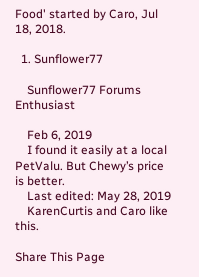Food' started by Caro, Jul 18, 2018.

  1. Sunflower77

    Sunflower77 Forums Enthusiast

    Feb 6, 2019
    I found it easily at a local PetValu. But Chewy’s price is better.
    Last edited: May 28, 2019
    KarenCurtis and Caro like this.

Share This Page